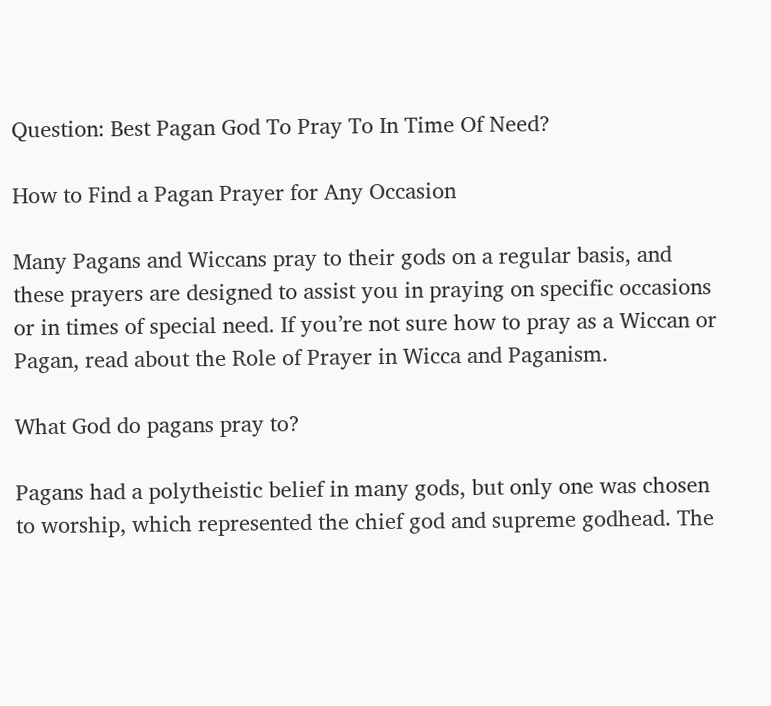Question: Best Pagan God To Pray To In Time Of Need?

How to Find a Pagan Prayer for Any Occasion

Many Pagans and Wiccans pray to their gods on a regular basis, and these prayers are designed to assist you in praying on specific occasions or in times of special need. If you’re not sure how to pray as a Wiccan or Pagan, read about the Role of Prayer in Wicca and Paganism.

What God do pagans pray to?

Pagans had a polytheistic belief in many gods, but only one was chosen to worship, which represented the chief god and supreme godhead. The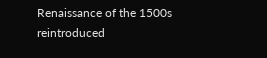Renaissance of the 1500s reintroduced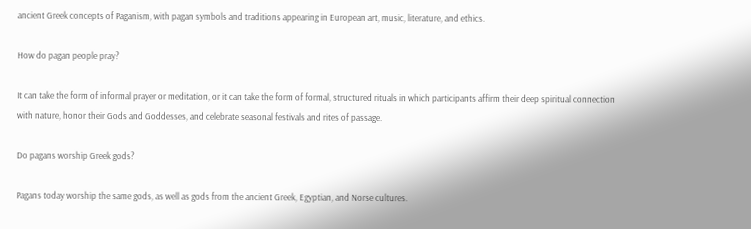ancient Greek concepts of Paganism, with pagan symbols and traditions appearing in European art, music, literature, and ethics.

How do pagan people pray?

It can take the form of informal prayer or meditation, or it can take the form of formal, structured rituals in which participants affirm their deep spiritual connection with nature, honor their Gods and Goddesses, and celebrate seasonal festivals and rites of passage.

Do pagans worship Greek gods?

Pagans today worship the same gods, as well as gods from the ancient Greek, Egyptian, and Norse cultures.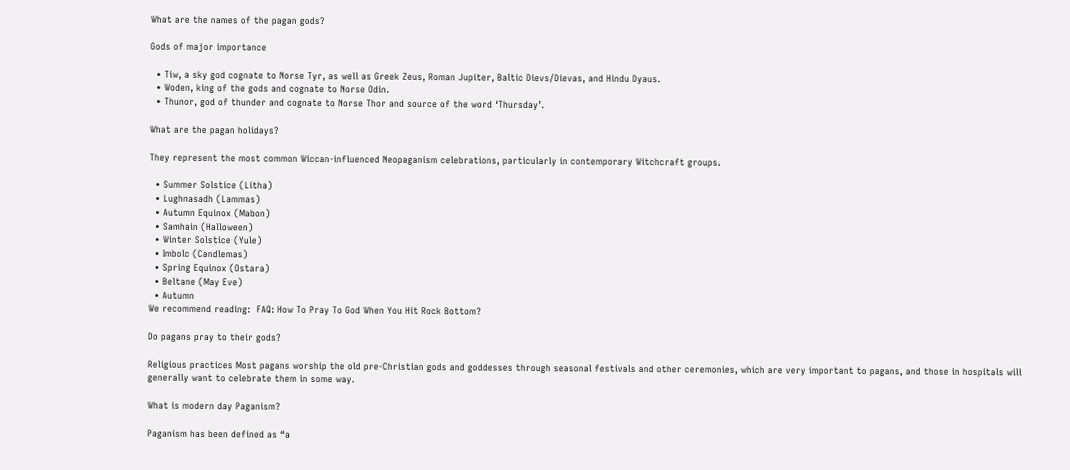What are the names of the pagan gods?

Gods of major importance

  • Tiw, a sky god cognate to Norse Tyr, as well as Greek Zeus, Roman Jupiter, Baltic Dievs/Dievas, and Hindu Dyaus.
  • Woden, king of the gods and cognate to Norse Odin.
  • Thunor, god of thunder and cognate to Norse Thor and source of the word ‘Thursday’.

What are the pagan holidays?

They represent the most common Wiccan-influenced Neopaganism celebrations, particularly in contemporary Witchcraft groups.

  • Summer Solstice (Litha)
  • Lughnasadh (Lammas)
  • Autumn Equinox (Mabon)
  • Samhain (Halloween)
  • Winter Solstice (Yule)
  • Imbolc (Candlemas)
  • Spring Equinox (Ostara)
  • Beltane (May Eve)
  • Autumn
We recommend reading:  FAQ: How To Pray To God When You Hit Rock Bottom?

Do pagans pray to their gods?

Religious practices Most pagans worship the old pre-Christian gods and goddesses through seasonal festivals and other ceremonies, which are very important to pagans, and those in hospitals will generally want to celebrate them in some way.

What is modern day Paganism?

Paganism has been defined as “a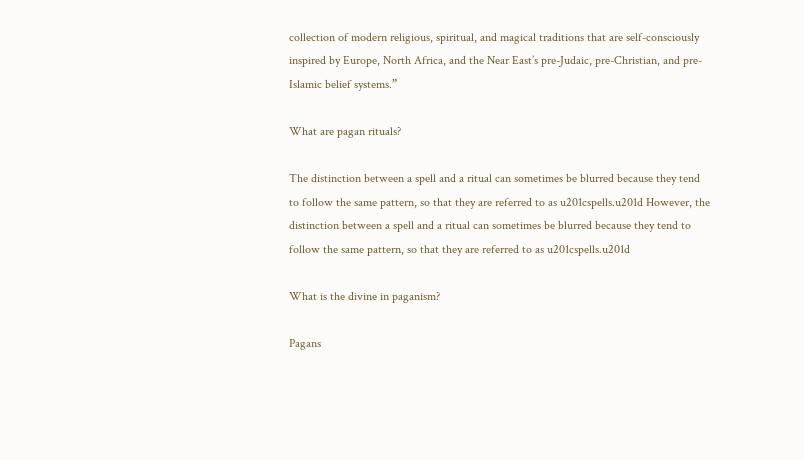collection of modern religious, spiritual, and magical traditions that are self-consciously inspired by Europe, North Africa, and the Near East’s pre-Judaic, pre-Christian, and pre-Islamic belief systems.”

What are pagan rituals?

The distinction between a spell and a ritual can sometimes be blurred because they tend to follow the same pattern, so that they are referred to as u201cspells.u201d However, the distinction between a spell and a ritual can sometimes be blurred because they tend to follow the same pattern, so that they are referred to as u201cspells.u201d

What is the divine in paganism?

Pagans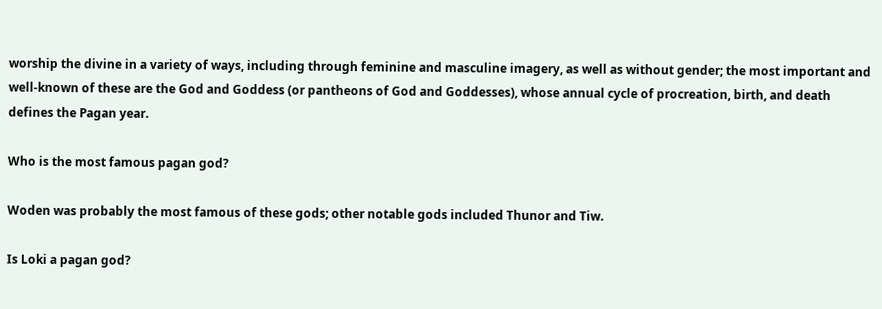worship the divine in a variety of ways, including through feminine and masculine imagery, as well as without gender; the most important and well-known of these are the God and Goddess (or pantheons of God and Goddesses), whose annual cycle of procreation, birth, and death defines the Pagan year.

Who is the most famous pagan god?

Woden was probably the most famous of these gods; other notable gods included Thunor and Tiw.

Is Loki a pagan god?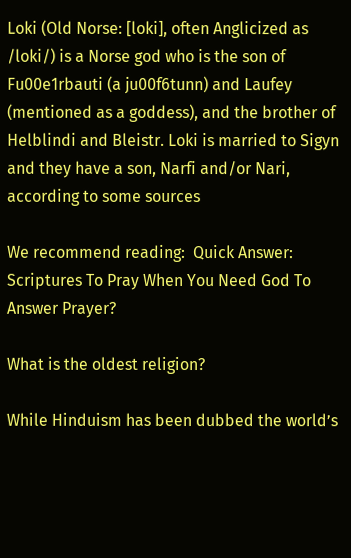Loki (Old Norse: [loki], often Anglicized as /loki/) is a Norse god who is the son of Fu00e1rbauti (a ju00f6tunn) and Laufey (mentioned as a goddess), and the brother of Helblindi and Bleistr. Loki is married to Sigyn and they have a son, Narfi and/or Nari, according to some sources

We recommend reading:  Quick Answer: Scriptures To Pray When You Need God To Answer Prayer?

What is the oldest religion?

While Hinduism has been dubbed the world’s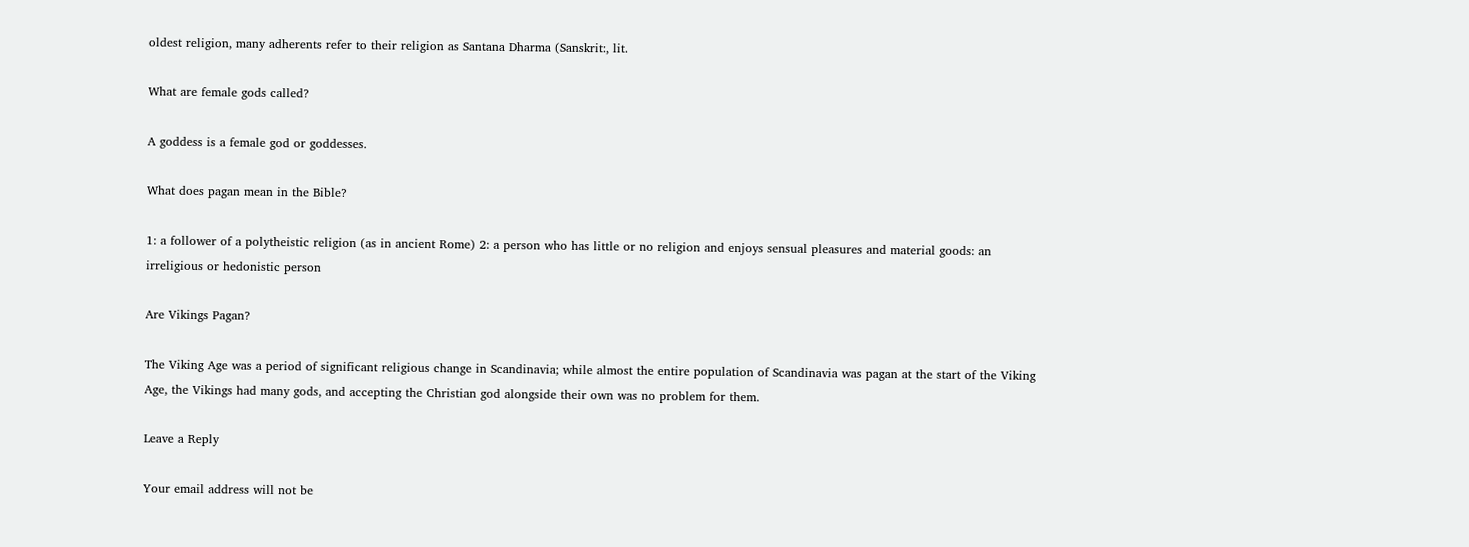oldest religion, many adherents refer to their religion as Santana Dharma (Sanskrit:, lit.

What are female gods called?

A goddess is a female god or goddesses.

What does pagan mean in the Bible?

1: a follower of a polytheistic religion (as in ancient Rome) 2: a person who has little or no religion and enjoys sensual pleasures and material goods: an irreligious or hedonistic person

Are Vikings Pagan?

The Viking Age was a period of significant religious change in Scandinavia; while almost the entire population of Scandinavia was pagan at the start of the Viking Age, the Vikings had many gods, and accepting the Christian god alongside their own was no problem for them.

Leave a Reply

Your email address will not be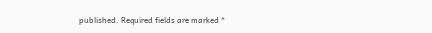published. Required fields are marked *